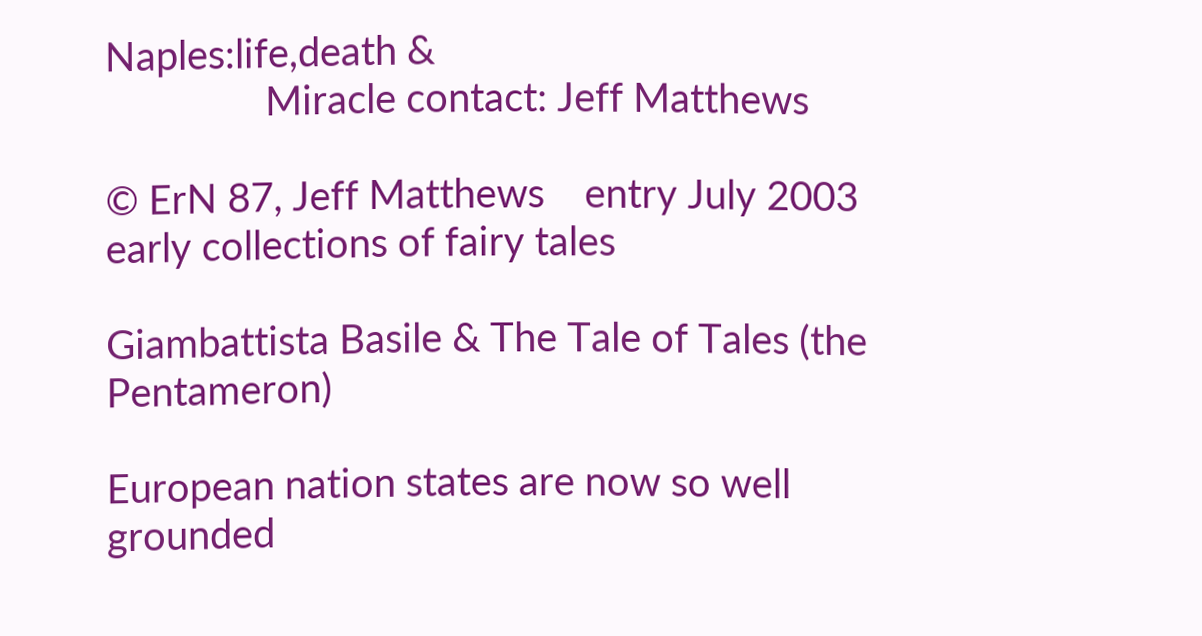Naples:life,death &
                Miracle contact: Jeff Matthews

© ErN 87, Jeff Matthews    entry July 2003
early collections of fairy tales

Giambattista Basile & The Tale of Tales (the Pentameron)

European nation states are now so well grounded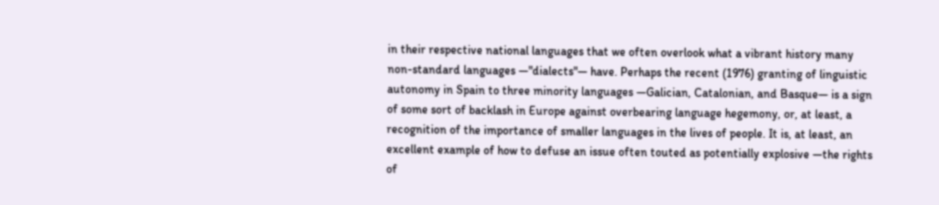in their respective national languages that we often overlook what a vibrant history many non-standard languages —"dialects"— have. Perhaps the recent (1976) granting of linguistic autonomy in Spain to three minority languages —Galician, Catalonian, and Basque— is a sign of some sort of backlash in Europe against overbearing language hegemony, or, at least, a recognition of the importance of smaller languages in the lives of people. It is, at least, an excellent example of how to defuse an issue often touted as potentially explosive —the rights of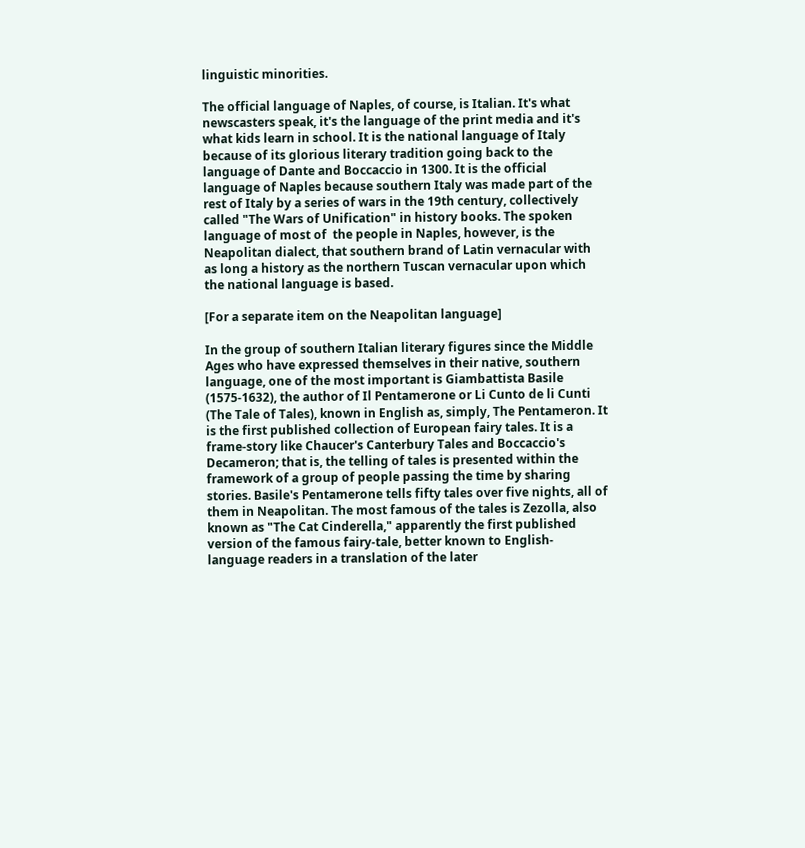linguistic minorities.

The official language of Naples, of course, is Italian. It's what newscasters speak, it's the language of the print media and it's what kids learn in school. It is the national language of Italy because of its glorious literary tradition going back to the language of Dante and Boccaccio in 1300. It is the official language of Naples because southern Italy was made part of the rest of Italy by a series of wars in the 19th century, collectively called "The Wars of Unification" in history books. The spoken language of most of  the people in Naples, however, is the Neapolitan dialect, that southern brand of Latin vernacular with as long a history as the northern Tuscan vernacular upon which the national language is based.

[For a separate item on the Neapolitan language]

In the group of southern Italian literary figures since the Middle Ages who have expressed themselves in their native, southern language, one of the most important is Giambattista Basile (1575-1632), the author of Il Pentamerone or Li Cunto de li Cunti (The Tale of Tales), known in English as, simply, The Pentameron. It is the first published collection of European fairy tales. It is a frame-story like Chaucer's Canterbury Tales and Boccaccio's Decameron; that is, the telling of tales is presented within the framework of a group of people passing the time by sharing stories. Basile's Pentamerone tells fifty tales over five nights, all of them in Neapolitan. The most famous of the tales is Zezolla, also known as "The Cat Cinderella," apparently the first published version of the famous fairy-tale, better known to English-language readers in a translation of the later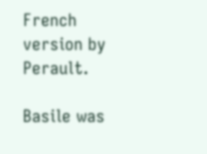French version by Perault.

Basile was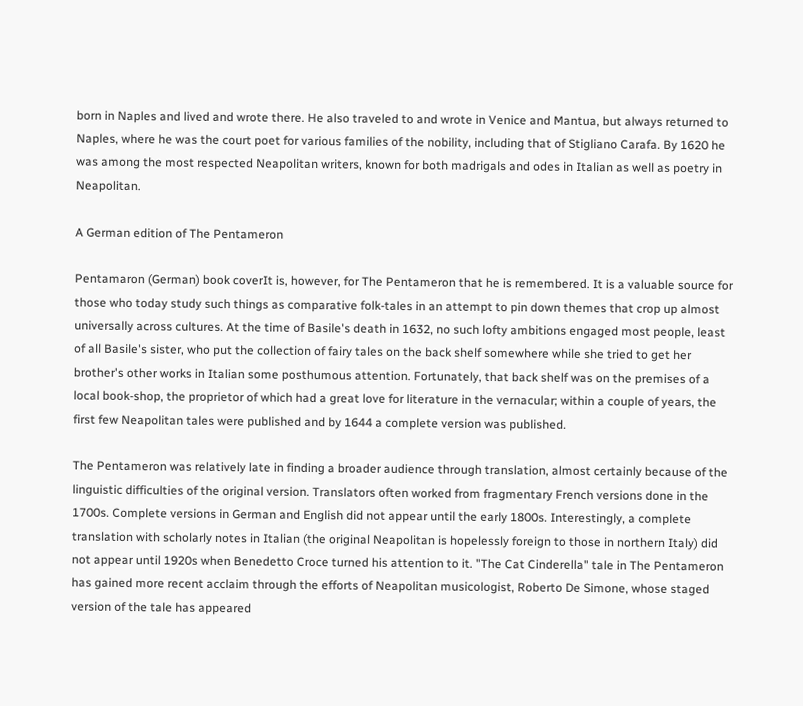born in Naples and lived and wrote there. He also traveled to and wrote in Venice and Mantua, but always returned to Naples, where he was the court poet for various families of the nobility, including that of Stigliano Carafa. By 1620 he was among the most respected Neapolitan writers, known for both madrigals and odes in Italian as well as poetry in Neapolitan.

A German edition of The Pentameron

Pentamaron (German) book coverIt is, however, for The Pentameron that he is remembered. It is a valuable source for those who today study such things as comparative folk-tales in an attempt to pin down themes that crop up almost universally across cultures. At the time of Basile's death in 1632, no such lofty ambitions engaged most people, least of all Basile's sister, who put the collection of fairy tales on the back shelf somewhere while she tried to get her brother's other works in Italian some posthumous attention. Fortunately, that back shelf was on the premises of a local book-shop, the proprietor of which had a great love for literature in the vernacular; within a couple of years, the first few Neapolitan tales were published and by 1644 a complete version was published.

The Pentameron was relatively late in finding a broader audience through translation, almost certainly because of the linguistic difficulties of the original version. Translators often worked from fragmentary French versions done in the 1700s. Complete versions in German and English did not appear until the early 1800s. Interestingly, a complete translation with scholarly notes in Italian (the original Neapolitan is hopelessly foreign to those in northern Italy) did not appear until 1920s when Benedetto Croce turned his attention to it. "The Cat Cinderella" tale in The Pentameron has gained more recent acclaim through the efforts of Neapolitan musicologist, Roberto De Simone, whose staged version of the tale has appeared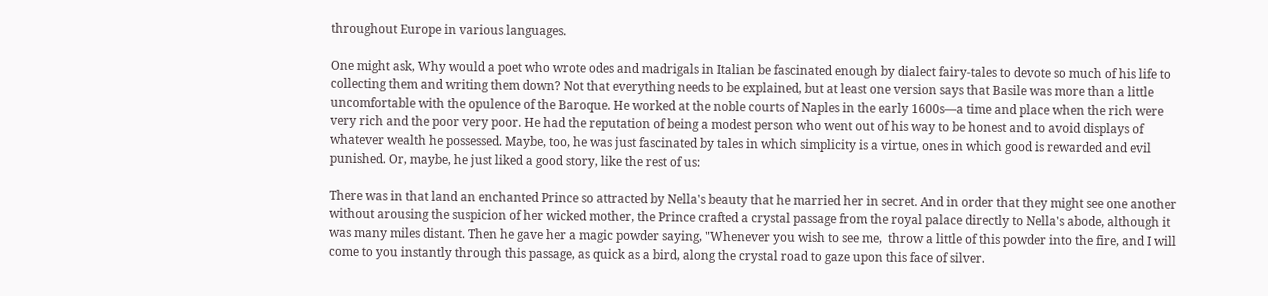throughout Europe in various languages.

One might ask, Why would a poet who wrote odes and madrigals in Italian be fascinated enough by dialect fairy-tales to devote so much of his life to collecting them and writing them down? Not that everything needs to be explained, but at least one version says that Basile was more than a little uncomfortable with the opulence of the Baroque. He worked at the noble courts of Naples in the early 1600s—a time and place when the rich were very rich and the poor very poor. He had the reputation of being a modest person who went out of his way to be honest and to avoid displays of whatever wealth he possessed. Maybe, too, he was just fascinated by tales in which simplicity is a virtue, ones in which good is rewarded and evil punished. Or, maybe, he just liked a good story, like the rest of us:

There was in that land an enchanted Prince so attracted by Nella's beauty that he married her in secret. And in order that they might see one another without arousing the suspicion of her wicked mother, the Prince crafted a crystal passage from the royal palace directly to Nella's abode, although it was many miles distant. Then he gave her a magic powder saying, "Whenever you wish to see me,  throw a little of this powder into the fire, and I will come to you instantly through this passage, as quick as a bird, along the crystal road to gaze upon this face of silver.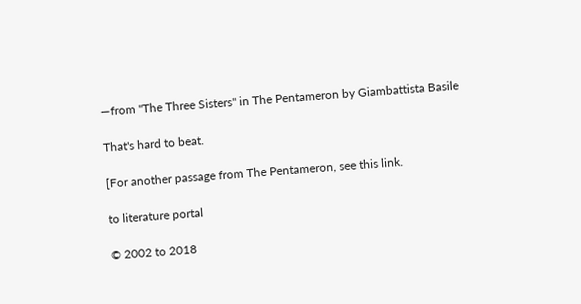—from "The Three Sisters" in The Pentameron by Giambattista Basile

That's hard to beat.

[For another passage from The Pentameron, see this link.

to literature portal

© 2002 to 2018